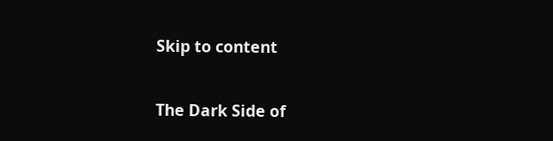Skip to content

The Dark Side of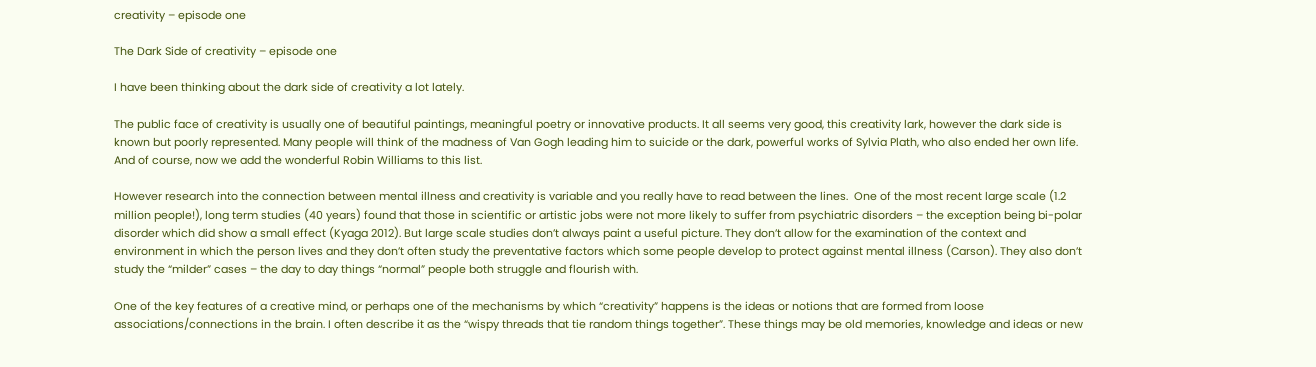creativity – episode one

The Dark Side of creativity – episode one

I have been thinking about the dark side of creativity a lot lately.

The public face of creativity is usually one of beautiful paintings, meaningful poetry or innovative products. It all seems very good, this creativity lark, however the dark side is known but poorly represented. Many people will think of the madness of Van Gogh leading him to suicide or the dark, powerful works of Sylvia Plath, who also ended her own life. And of course, now we add the wonderful Robin Williams to this list.

However research into the connection between mental illness and creativity is variable and you really have to read between the lines.  One of the most recent large scale (1.2 million people!), long term studies (40 years) found that those in scientific or artistic jobs were not more likely to suffer from psychiatric disorders – the exception being bi-polar disorder which did show a small effect (Kyaga 2012). But large scale studies don’t always paint a useful picture. They don’t allow for the examination of the context and environment in which the person lives and they don’t often study the preventative factors which some people develop to protect against mental illness (Carson). They also don’t study the “milder” cases – the day to day things “normal” people both struggle and flourish with.

One of the key features of a creative mind, or perhaps one of the mechanisms by which “creativity” happens is the ideas or notions that are formed from loose associations/connections in the brain. I often describe it as the “wispy threads that tie random things together”. These things may be old memories, knowledge and ideas or new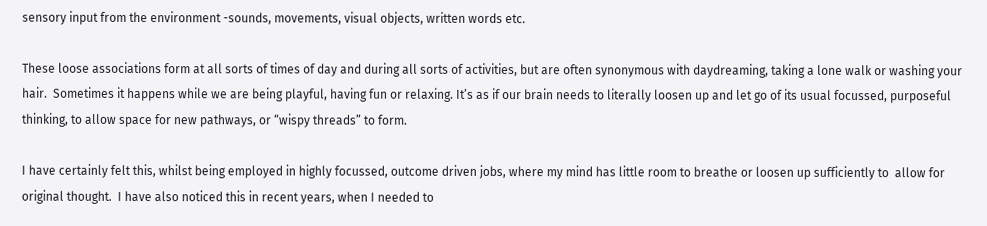sensory input from the environment -sounds, movements, visual objects, written words etc.

These loose associations form at all sorts of times of day and during all sorts of activities, but are often synonymous with daydreaming, taking a lone walk or washing your hair.  Sometimes it happens while we are being playful, having fun or relaxing. It’s as if our brain needs to literally loosen up and let go of its usual focussed, purposeful thinking, to allow space for new pathways, or “wispy threads” to form.

I have certainly felt this, whilst being employed in highly focussed, outcome driven jobs, where my mind has little room to breathe or loosen up sufficiently to  allow for original thought.  I have also noticed this in recent years, when I needed to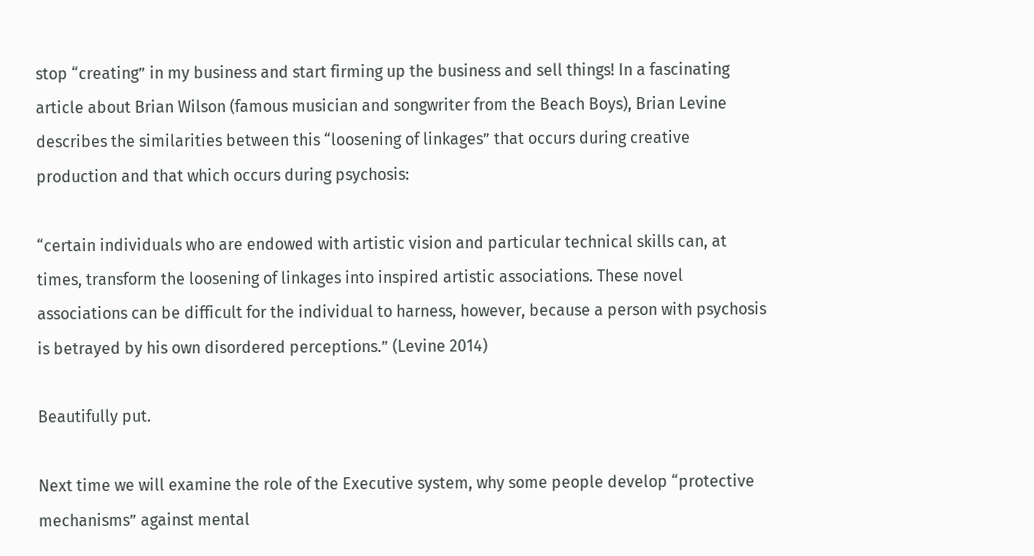stop “creating” in my business and start firming up the business and sell things! In a fascinating article about Brian Wilson (famous musician and songwriter from the Beach Boys), Brian Levine describes the similarities between this “loosening of linkages” that occurs during creative production and that which occurs during psychosis:

“certain individuals who are endowed with artistic vision and particular technical skills can, at times, transform the loosening of linkages into inspired artistic associations. These novel associations can be difficult for the individual to harness, however, because a person with psychosis is betrayed by his own disordered perceptions.” (Levine 2014)

Beautifully put.

Next time we will examine the role of the Executive system, why some people develop “protective mechanisms” against mental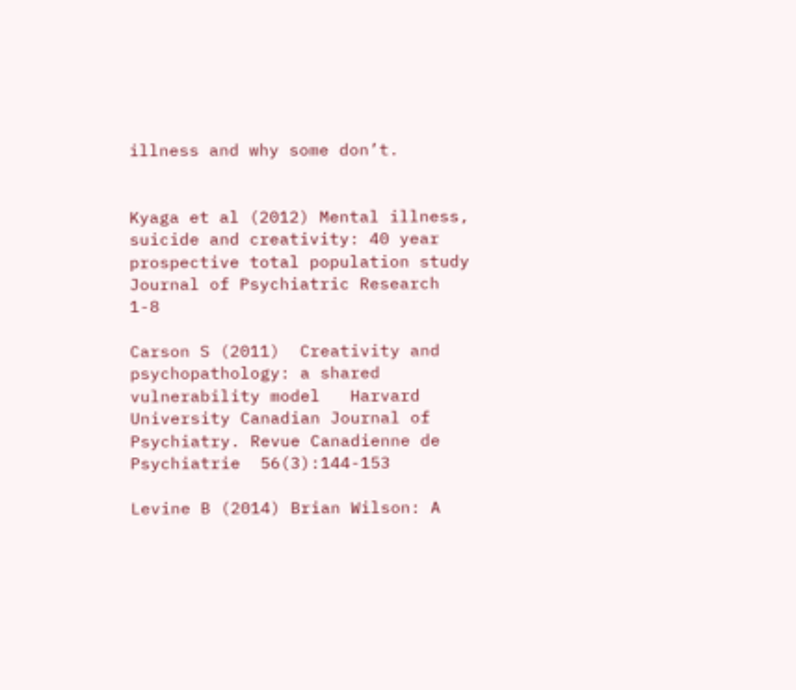illness and why some don’t.


Kyaga et al (2012) Mental illness, suicide and creativity: 40 year prospective total population study Journal of Psychiatric Research 1-8

Carson S (2011)  Creativity and psychopathology: a shared vulnerability model   Harvard University Canadian Journal of Psychiatry. Revue Canadienne de Psychiatrie  56(3):144-153

Levine B (2014) Brian Wilson: A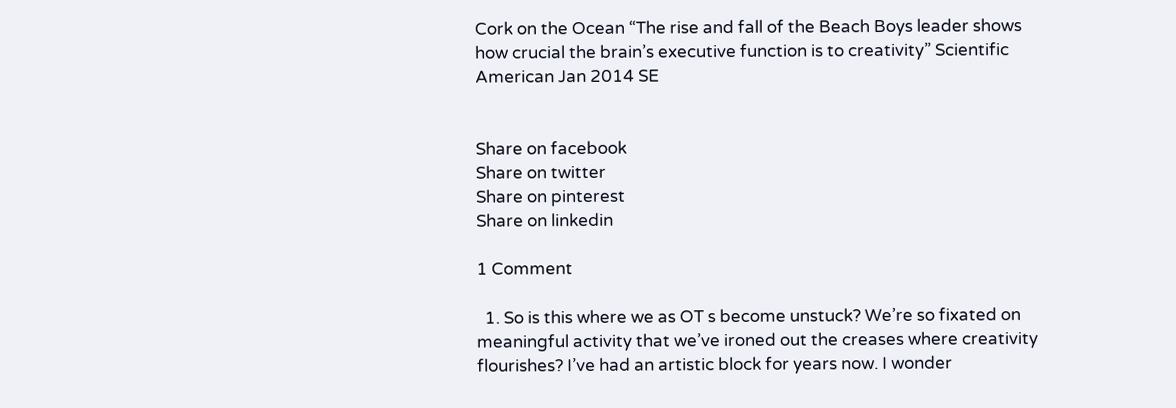Cork on the Ocean “The rise and fall of the Beach Boys leader shows how crucial the brain’s executive function is to creativity” Scientific American Jan 2014 SE


Share on facebook
Share on twitter
Share on pinterest
Share on linkedin

1 Comment

  1. So is this where we as OT s become unstuck? We’re so fixated on meaningful activity that we’ve ironed out the creases where creativity flourishes? I’ve had an artistic block for years now. I wonder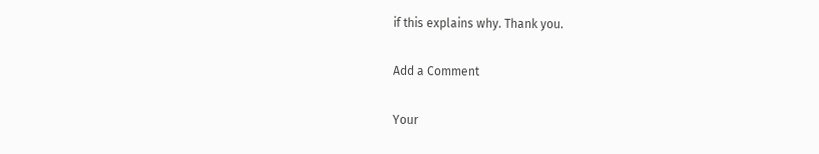if this explains why. Thank you.

Add a Comment

Your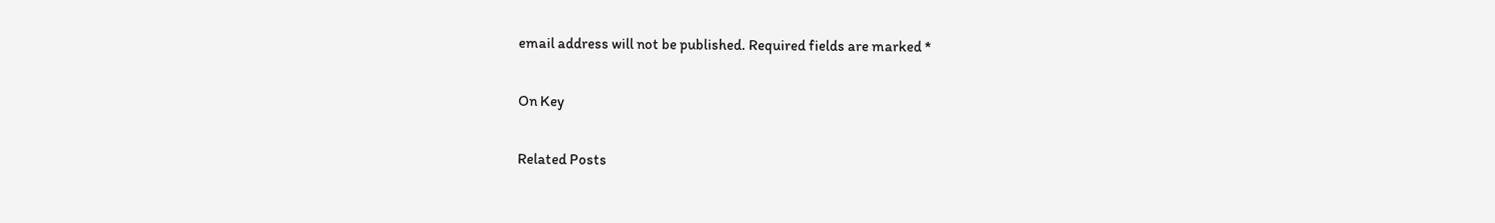email address will not be published. Required fields are marked *

On Key

Related Posts